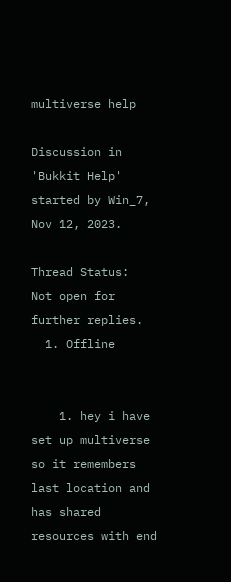multiverse help

Discussion in 'Bukkit Help' started by Win_7, Nov 12, 2023.

Thread Status:
Not open for further replies.
  1. Offline


    1. hey i have set up multiverse so it remembers last location and has shared resources with end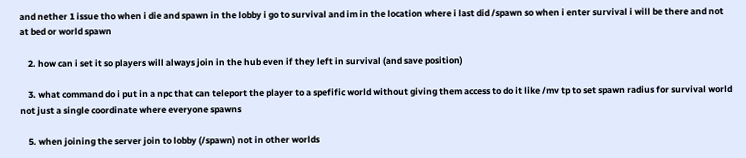and nether 1 issue tho when i die and spawn in the lobby i go to survival and im in the location where i last did /spawn so when i enter survival i will be there and not at bed or world spawn

    2. how can i set it so players will always join in the hub even if they left in survival (and save position)

    3. what command do i put in a npc that can teleport the player to a spefific world without giving them access to do it like /mv tp to set spawn radius for survival world not just a single coordinate where everyone spawns

    5. when joining the server join to lobby (/spawn) not in other worlds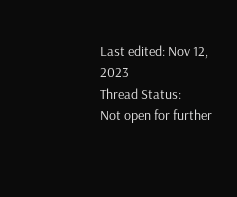Last edited: Nov 12, 2023
Thread Status:
Not open for further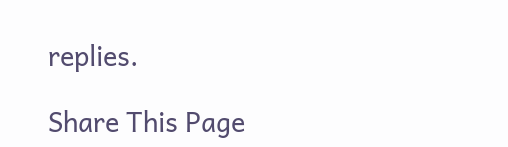replies.

Share This Page